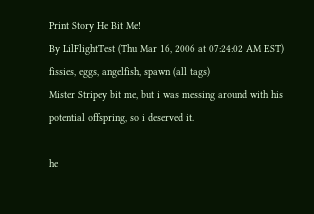Print Story He Bit Me!
By LilFlightTest (Thu Mar 16, 2006 at 07:24:02 AM EST) fissies, eggs, angelfish, spawn (all tags)
Mister Stripey bit me, but i was messing around with his potential offspring, so i deserved it.

he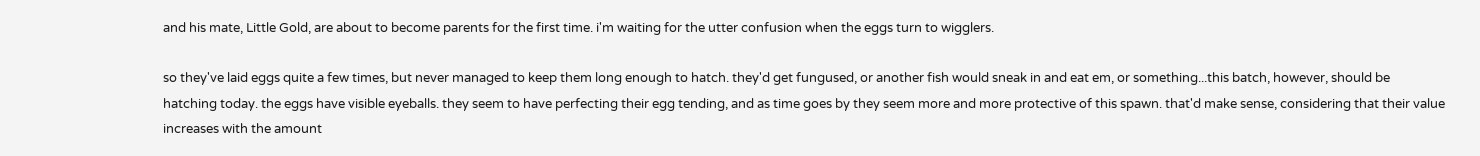and his mate, Little Gold, are about to become parents for the first time. i'm waiting for the utter confusion when the eggs turn to wigglers.

so they've laid eggs quite a few times, but never managed to keep them long enough to hatch. they'd get fungused, or another fish would sneak in and eat em, or something...this batch, however, should be hatching today. the eggs have visible eyeballs. they seem to have perfecting their egg tending, and as time goes by they seem more and more protective of this spawn. that'd make sense, considering that their value increases with the amount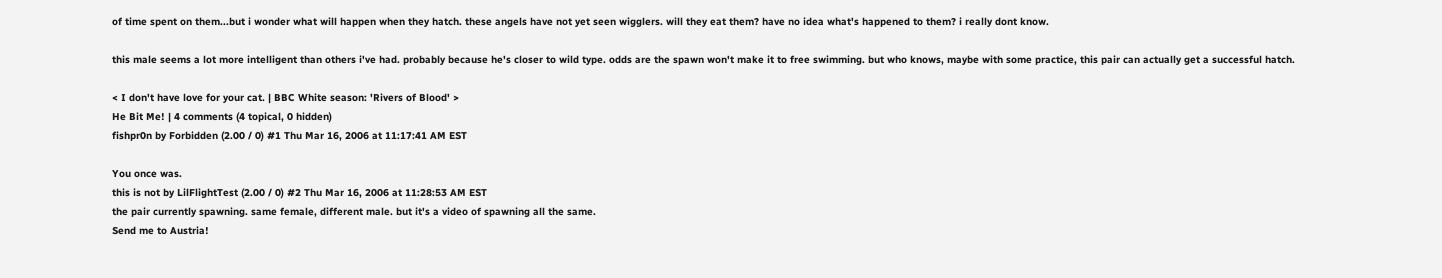of time spent on them...but i wonder what will happen when they hatch. these angels have not yet seen wigglers. will they eat them? have no idea what's happened to them? i really dont know.

this male seems a lot more intelligent than others i've had. probably because he's closer to wild type. odds are the spawn won't make it to free swimming. but who knows, maybe with some practice, this pair can actually get a successful hatch.

< I don't have love for your cat. | BBC White season: 'Rivers of Blood' >
He Bit Me! | 4 comments (4 topical, 0 hidden)
fishpr0n by Forbidden (2.00 / 0) #1 Thu Mar 16, 2006 at 11:17:41 AM EST

You once was.
this is not by LilFlightTest (2.00 / 0) #2 Thu Mar 16, 2006 at 11:28:53 AM EST
the pair currently spawning. same female, different male. but it's a video of spawning all the same.
Send me to Austria!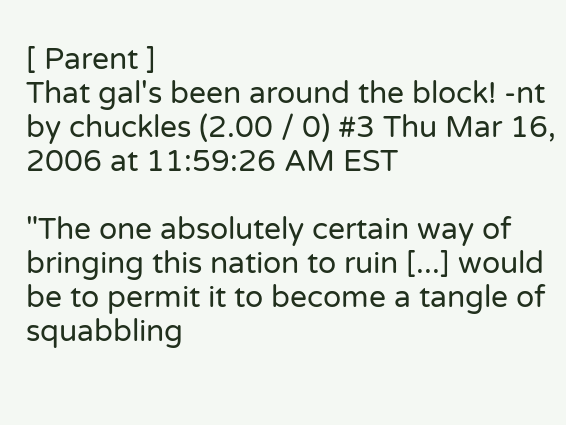[ Parent ]
That gal's been around the block! -nt by chuckles (2.00 / 0) #3 Thu Mar 16, 2006 at 11:59:26 AM EST

"The one absolutely certain way of bringing this nation to ruin [...] would be to permit it to become a tangle of squabbling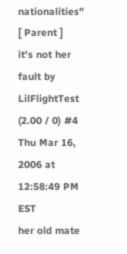nationalities"
[ Parent ]
it's not her fault by LilFlightTest (2.00 / 0) #4 Thu Mar 16, 2006 at 12:58:49 PM EST
her old mate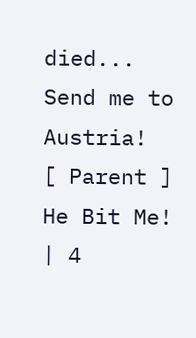died...
Send me to Austria!
[ Parent ]
He Bit Me! | 4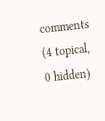comments (4 topical, 0 hidden)